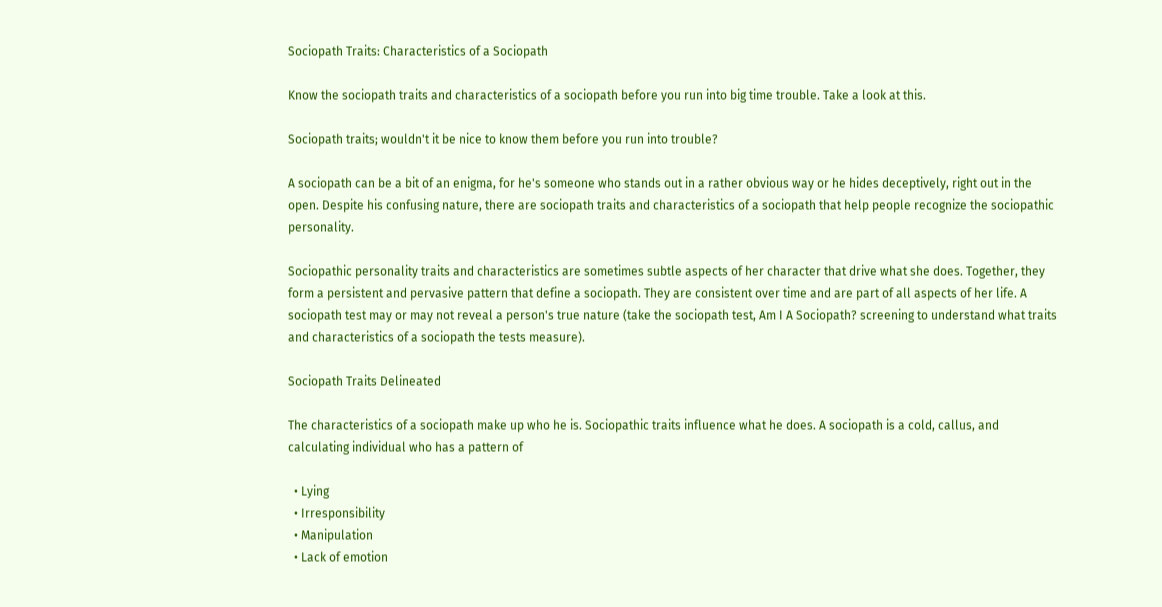Sociopath Traits: Characteristics of a Sociopath

Know the sociopath traits and characteristics of a sociopath before you run into big time trouble. Take a look at this.

Sociopath traits; wouldn't it be nice to know them before you run into trouble?

A sociopath can be a bit of an enigma, for he's someone who stands out in a rather obvious way or he hides deceptively, right out in the open. Despite his confusing nature, there are sociopath traits and characteristics of a sociopath that help people recognize the sociopathic personality.

Sociopathic personality traits and characteristics are sometimes subtle aspects of her character that drive what she does. Together, they form a persistent and pervasive pattern that define a sociopath. They are consistent over time and are part of all aspects of her life. A sociopath test may or may not reveal a person's true nature (take the sociopath test, Am I A Sociopath? screening to understand what traits and characteristics of a sociopath the tests measure).

Sociopath Traits Delineated

The characteristics of a sociopath make up who he is. Sociopathic traits influence what he does. A sociopath is a cold, callus, and calculating individual who has a pattern of

  • Lying
  • Irresponsibility
  • Manipulation
  • Lack of emotion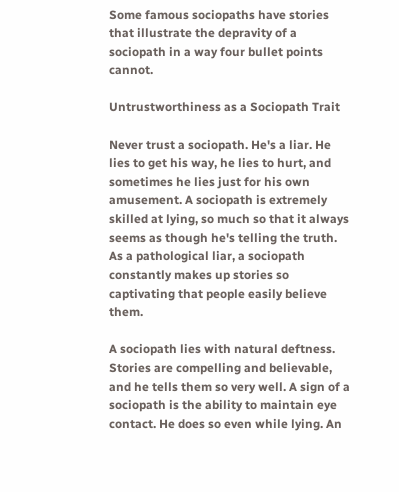Some famous sociopaths have stories that illustrate the depravity of a sociopath in a way four bullet points cannot.

Untrustworthiness as a Sociopath Trait

Never trust a sociopath. He's a liar. He lies to get his way, he lies to hurt, and sometimes he lies just for his own amusement. A sociopath is extremely skilled at lying, so much so that it always seems as though he's telling the truth. As a pathological liar, a sociopath constantly makes up stories so captivating that people easily believe them.

A sociopath lies with natural deftness. Stories are compelling and believable, and he tells them so very well. A sign of a sociopath is the ability to maintain eye contact. He does so even while lying. An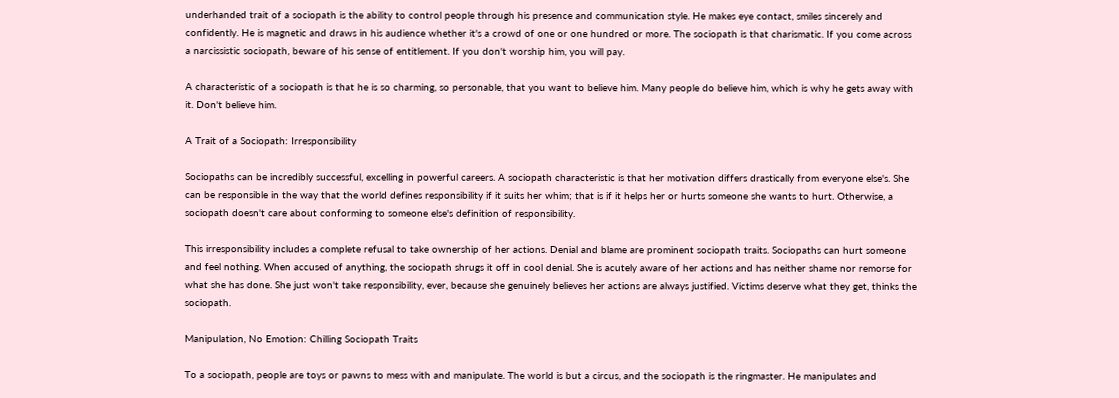underhanded trait of a sociopath is the ability to control people through his presence and communication style. He makes eye contact, smiles sincerely and confidently. He is magnetic and draws in his audience whether it's a crowd of one or one hundred or more. The sociopath is that charismatic. If you come across a narcissistic sociopath, beware of his sense of entitlement. If you don't worship him, you will pay.

A characteristic of a sociopath is that he is so charming, so personable, that you want to believe him. Many people do believe him, which is why he gets away with it. Don't believe him.

A Trait of a Sociopath: Irresponsibility

Sociopaths can be incredibly successful, excelling in powerful careers. A sociopath characteristic is that her motivation differs drastically from everyone else's. She can be responsible in the way that the world defines responsibility if it suits her whim; that is if it helps her or hurts someone she wants to hurt. Otherwise, a sociopath doesn't care about conforming to someone else's definition of responsibility.

This irresponsibility includes a complete refusal to take ownership of her actions. Denial and blame are prominent sociopath traits. Sociopaths can hurt someone and feel nothing. When accused of anything, the sociopath shrugs it off in cool denial. She is acutely aware of her actions and has neither shame nor remorse for what she has done. She just won't take responsibility, ever, because she genuinely believes her actions are always justified. Victims deserve what they get, thinks the sociopath.

Manipulation, No Emotion: Chilling Sociopath Traits

To a sociopath, people are toys or pawns to mess with and manipulate. The world is but a circus, and the sociopath is the ringmaster. He manipulates and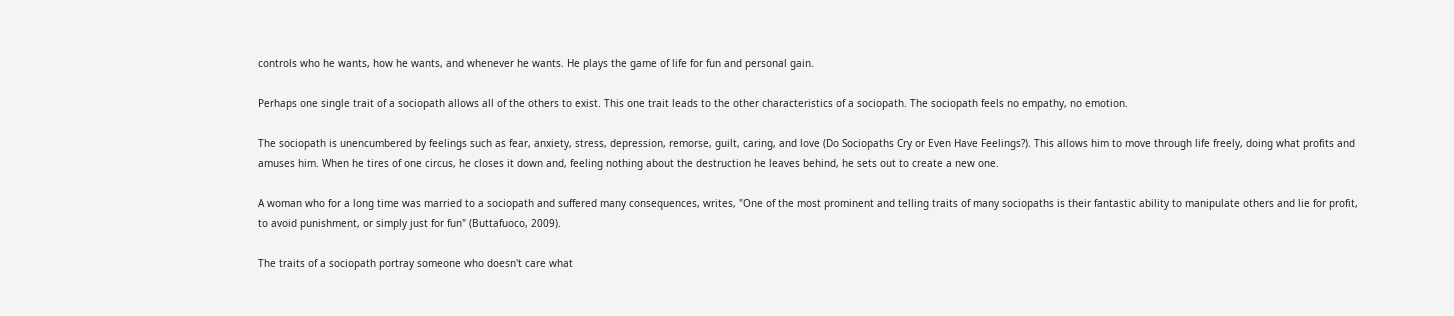controls who he wants, how he wants, and whenever he wants. He plays the game of life for fun and personal gain.

Perhaps one single trait of a sociopath allows all of the others to exist. This one trait leads to the other characteristics of a sociopath. The sociopath feels no empathy, no emotion.

The sociopath is unencumbered by feelings such as fear, anxiety, stress, depression, remorse, guilt, caring, and love (Do Sociopaths Cry or Even Have Feelings?). This allows him to move through life freely, doing what profits and amuses him. When he tires of one circus, he closes it down and, feeling nothing about the destruction he leaves behind, he sets out to create a new one.

A woman who for a long time was married to a sociopath and suffered many consequences, writes, "One of the most prominent and telling traits of many sociopaths is their fantastic ability to manipulate others and lie for profit, to avoid punishment, or simply just for fun" (Buttafuoco, 2009).

The traits of a sociopath portray someone who doesn't care what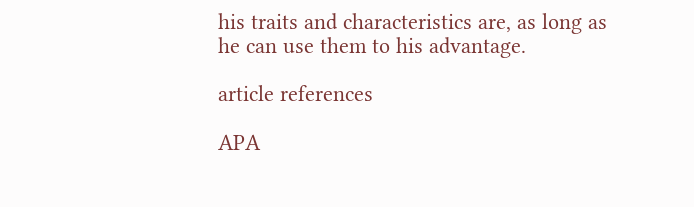his traits and characteristics are, as long as he can use them to his advantage.

article references

APA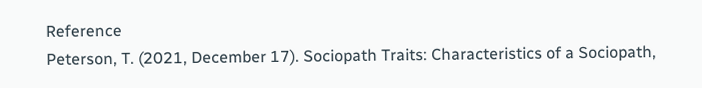Reference
Peterson, T. (2021, December 17). Sociopath Traits: Characteristics of a Sociopath,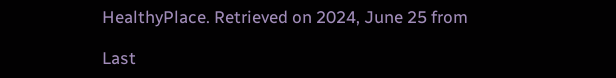HealthyPlace. Retrieved on 2024, June 25 from

Last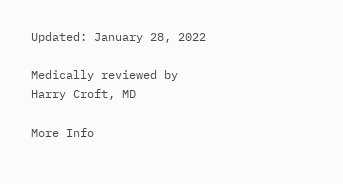Updated: January 28, 2022

Medically reviewed by Harry Croft, MD

More Info